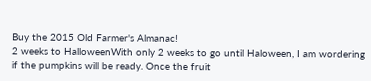Buy the 2015 Old Farmer's Almanac!
2 weeks to HalloweenWith only 2 weeks to go until Haloween, I am wordering if the pumpkins will be ready. Once the fruit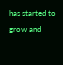has started to grow and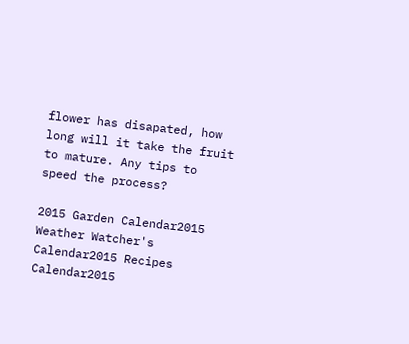flower has disapated, how long will it take the fruit to mature. Any tips to speed the process?

2015 Garden Calendar2015 Weather Watcher's Calendar2015 Recipes Calendar2015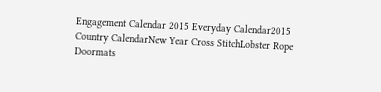Engagement Calendar 2015 Everyday Calendar2015 Country CalendarNew Year Cross StitchLobster Rope Doormats